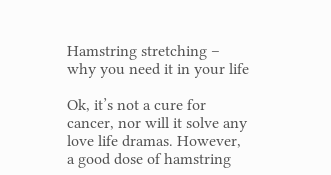Hamstring stretching – why you need it in your life

Ok, it’s not a cure for cancer, nor will it solve any love life dramas. However, a good dose of hamstring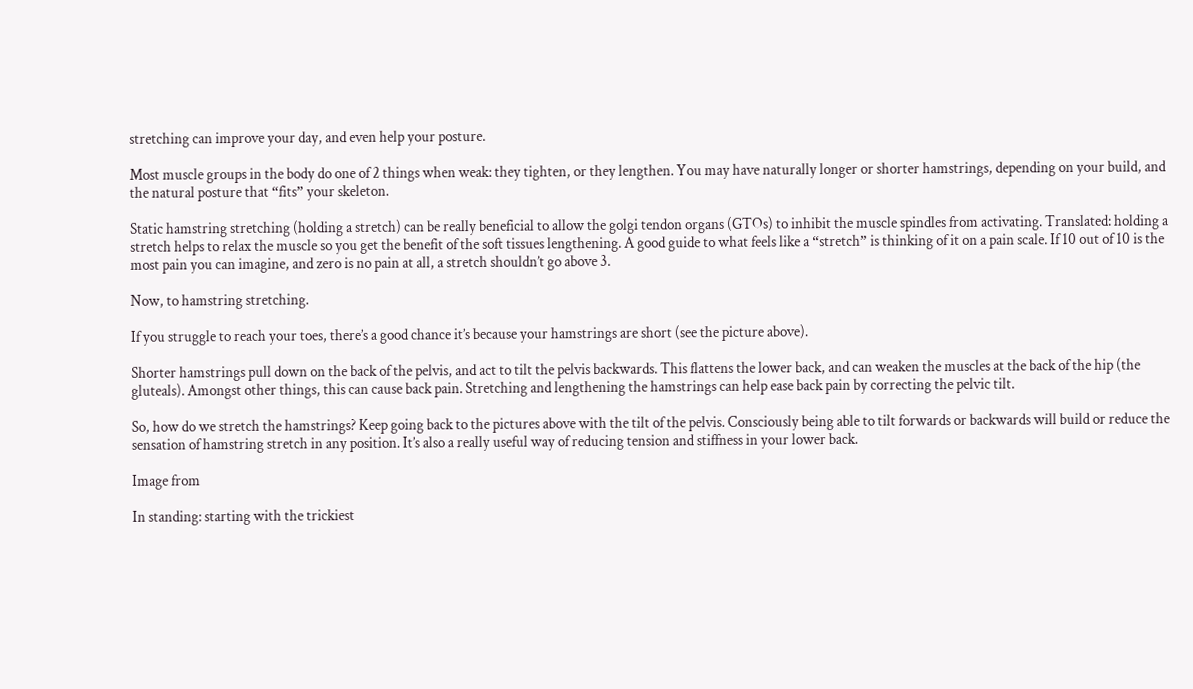stretching can improve your day, and even help your posture.

Most muscle groups in the body do one of 2 things when weak: they tighten, or they lengthen. You may have naturally longer or shorter hamstrings, depending on your build, and the natural posture that “fits” your skeleton.

Static hamstring stretching (holding a stretch) can be really beneficial to allow the golgi tendon organs (GTOs) to inhibit the muscle spindles from activating. Translated: holding a stretch helps to relax the muscle so you get the benefit of the soft tissues lengthening. A good guide to what feels like a “stretch” is thinking of it on a pain scale. If 10 out of 10 is the most pain you can imagine, and zero is no pain at all, a stretch shouldn’t go above 3.

Now, to hamstring stretching.

If you struggle to reach your toes, there’s a good chance it’s because your hamstrings are short (see the picture above).

Shorter hamstrings pull down on the back of the pelvis, and act to tilt the pelvis backwards. This flattens the lower back, and can weaken the muscles at the back of the hip (the gluteals). Amongst other things, this can cause back pain. Stretching and lengthening the hamstrings can help ease back pain by correcting the pelvic tilt.

So, how do we stretch the hamstrings? Keep going back to the pictures above with the tilt of the pelvis. Consciously being able to tilt forwards or backwards will build or reduce the sensation of hamstring stretch in any position. It’s also a really useful way of reducing tension and stiffness in your lower back.

Image from

In standing: starting with the trickiest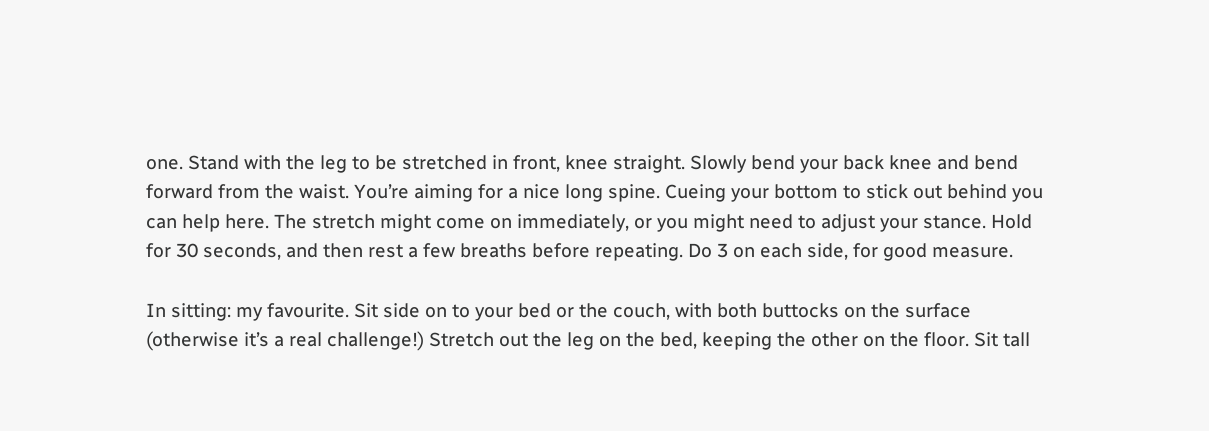one. Stand with the leg to be stretched in front, knee straight. Slowly bend your back knee and bend forward from the waist. You’re aiming for a nice long spine. Cueing your bottom to stick out behind you can help here. The stretch might come on immediately, or you might need to adjust your stance. Hold for 30 seconds, and then rest a few breaths before repeating. Do 3 on each side, for good measure.

In sitting: my favourite. Sit side on to your bed or the couch, with both buttocks on the surface (otherwise it’s a real challenge!) Stretch out the leg on the bed, keeping the other on the floor. Sit tall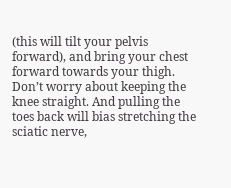(this will tilt your pelvis forward), and bring your chest forward towards your thigh. Don’t worry about keeping the knee straight. And pulling the toes back will bias stretching the sciatic nerve,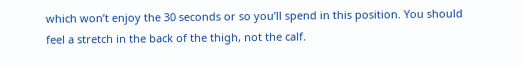which won’t enjoy the 30 seconds or so you’ll spend in this position. You should feel a stretch in the back of the thigh, not the calf.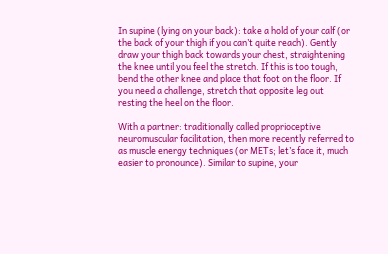In supine (lying on your back): take a hold of your calf (or the back of your thigh if you can’t quite reach). Gently draw your thigh back towards your chest, straightening the knee until you feel the stretch. If this is too tough, bend the other knee and place that foot on the floor. If you need a challenge, stretch that opposite leg out resting the heel on the floor.

With a partner: traditionally called proprioceptive neuromuscular facilitation, then more recently referred to as muscle energy techniques (or METs; let’s face it, much easier to pronounce). Similar to supine, your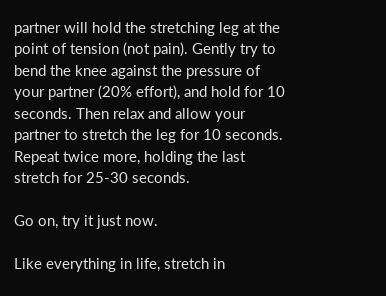partner will hold the stretching leg at the point of tension (not pain). Gently try to bend the knee against the pressure of your partner (20% effort), and hold for 10 seconds. Then relax and allow your partner to stretch the leg for 10 seconds. Repeat twice more, holding the last stretch for 25-30 seconds.

Go on, try it just now.

Like everything in life, stretch in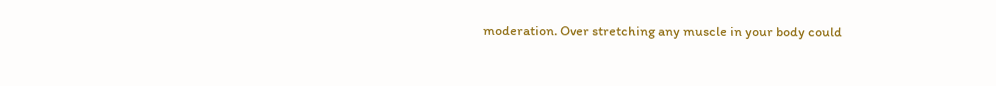moderation. Over stretching any muscle in your body could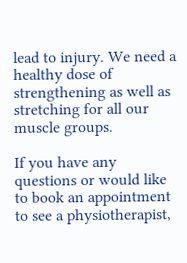lead to injury. We need a healthy dose of strengthening as well as stretching for all our muscle groups.

If you have any questions or would like to book an appointment to see a physiotherapist,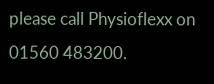please call Physioflexx on 01560 483200.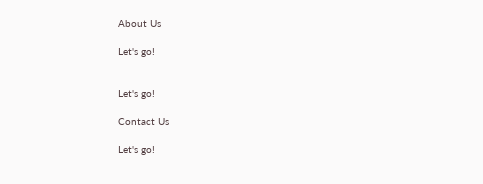About Us

Let's go!


Let's go!

Contact Us

Let's go!